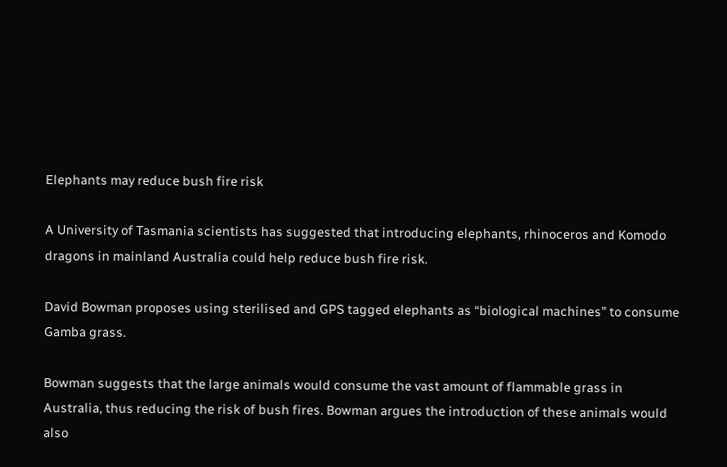Elephants may reduce bush fire risk

A University of Tasmania scientists has suggested that introducing elephants, rhinoceros and Komodo dragons in mainland Australia could help reduce bush fire risk.

David Bowman proposes using sterilised and GPS tagged elephants as “biological machines” to consume Gamba grass.

Bowman suggests that the large animals would consume the vast amount of flammable grass in Australia, thus reducing the risk of bush fires. Bowman argues the introduction of these animals would also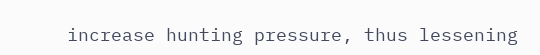increase hunting pressure, thus lessening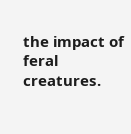the impact of feral creatures.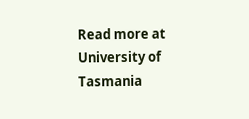Read more at University of Tasmania